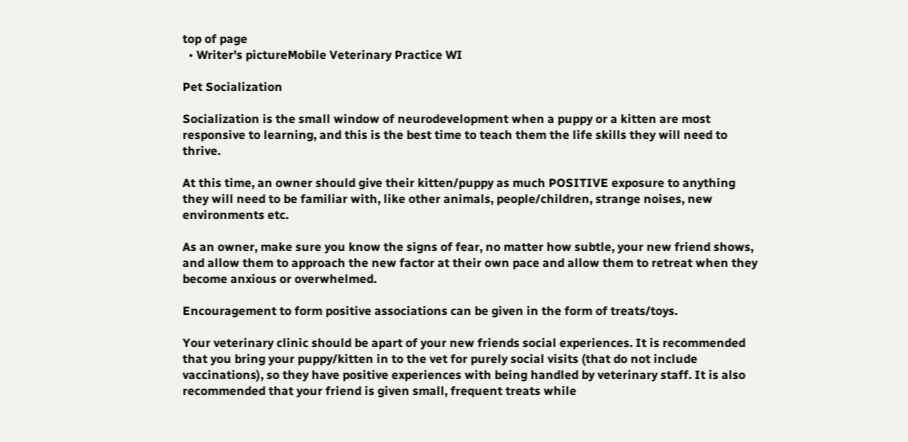top of page
  • Writer's pictureMobile Veterinary Practice WI

Pet Socialization

Socialization is the small window of neurodevelopment when a puppy or a kitten are most responsive to learning, and this is the best time to teach them the life skills they will need to thrive.

At this time, an owner should give their kitten/puppy as much POSITIVE exposure to anything they will need to be familiar with, like other animals, people/children, strange noises, new environments etc.

As an owner, make sure you know the signs of fear, no matter how subtle, your new friend shows, and allow them to approach the new factor at their own pace and allow them to retreat when they become anxious or overwhelmed.

Encouragement to form positive associations can be given in the form of treats/toys.

Your veterinary clinic should be apart of your new friends social experiences. It is recommended that you bring your puppy/kitten in to the vet for purely social visits (that do not include vaccinations), so they have positive experiences with being handled by veterinary staff. It is also recommended that your friend is given small, frequent treats while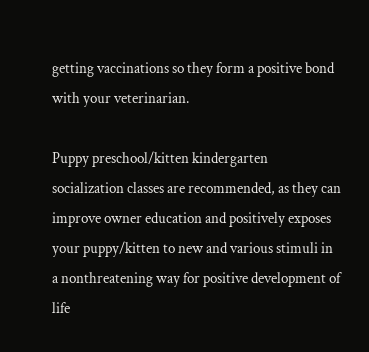getting vaccinations so they form a positive bond with your veterinarian.

Puppy preschool/kitten kindergarten socialization classes are recommended, as they can improve owner education and positively exposes your puppy/kitten to new and various stimuli in a nonthreatening way for positive development of life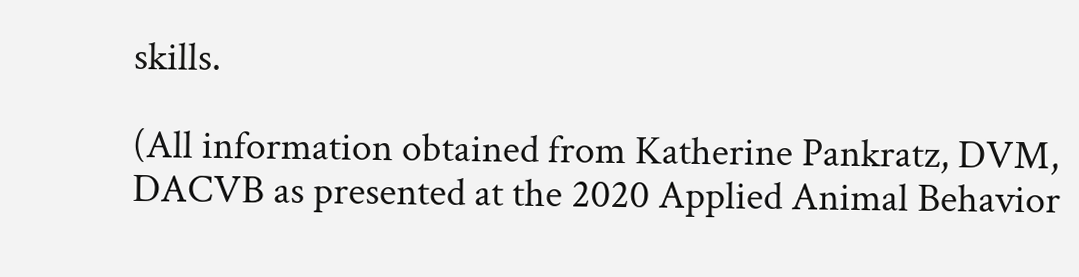skills.

(All information obtained from Katherine Pankratz, DVM, DACVB as presented at the 2020 Applied Animal Behavior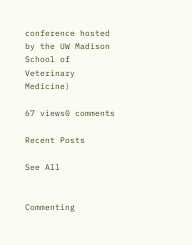conference hosted by the UW Madison School of Veterinary Medicine)

67 views0 comments

Recent Posts

See All


Commenting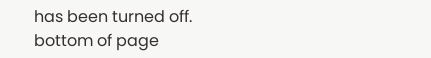has been turned off.
bottom of page